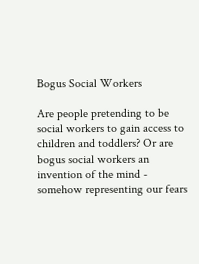Bogus Social Workers

Are people pretending to be social workers to gain access to children and toddlers? Or are bogus social workers an invention of the mind - somehow representing our fears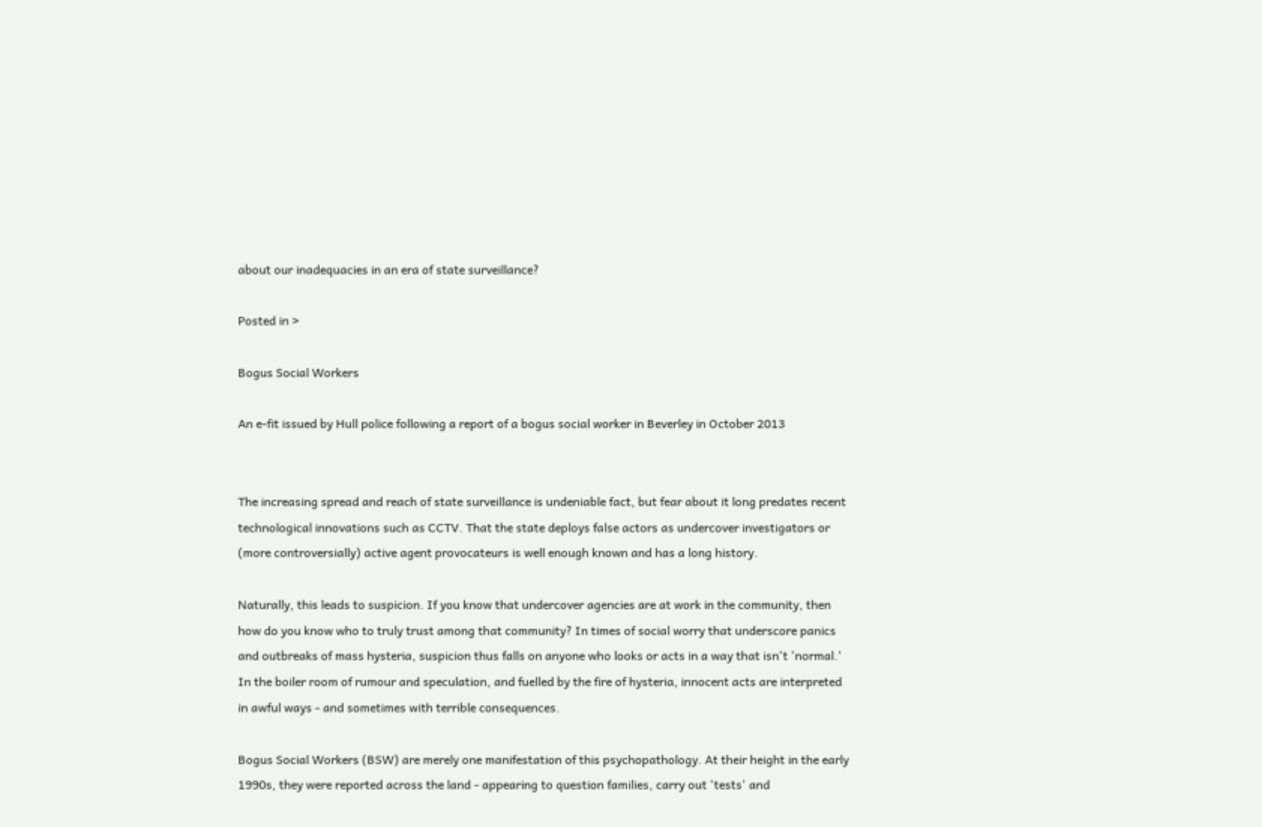about our inadequacies in an era of state surveillance?

Posted in >

Bogus Social Workers

An e-fit issued by Hull police following a report of a bogus social worker in Beverley in October 2013


The increasing spread and reach of state surveillance is undeniable fact, but fear about it long predates recent technological innovations such as CCTV. That the state deploys false actors as undercover investigators or (more controversially) active agent provocateurs is well enough known and has a long history.

Naturally, this leads to suspicion. If you know that undercover agencies are at work in the community, then how do you know who to truly trust among that community? In times of social worry that underscore panics and outbreaks of mass hysteria, suspicion thus falls on anyone who looks or acts in a way that isn't 'normal.' In the boiler room of rumour and speculation, and fuelled by the fire of hysteria, innocent acts are interpreted in awful ways - and sometimes with terrible consequences.

Bogus Social Workers (BSW) are merely one manifestation of this psychopathology. At their height in the early 1990s, they were reported across the land - appearing to question families, carry out 'tests' and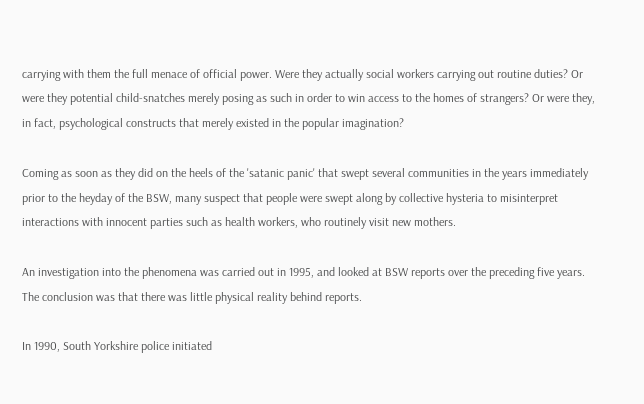carrying with them the full menace of official power. Were they actually social workers carrying out routine duties? Or were they potential child-snatches merely posing as such in order to win access to the homes of strangers? Or were they, in fact, psychological constructs that merely existed in the popular imagination?

Coming as soon as they did on the heels of the 'satanic panic' that swept several communities in the years immediately prior to the heyday of the BSW, many suspect that people were swept along by collective hysteria to misinterpret interactions with innocent parties such as health workers, who routinely visit new mothers.

An investigation into the phenomena was carried out in 1995, and looked at BSW reports over the preceding five years. The conclusion was that there was little physical reality behind reports.

In 1990, South Yorkshire police initiated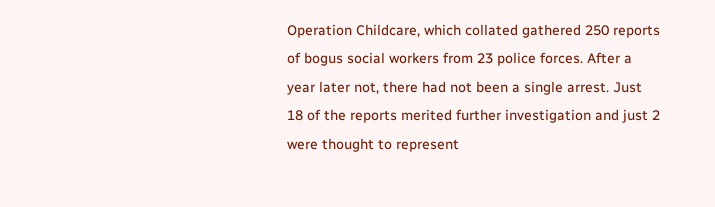Operation Childcare, which collated gathered 250 reports of bogus social workers from 23 police forces. After a year later not, there had not been a single arrest. Just 18 of the reports merited further investigation and just 2 were thought to represent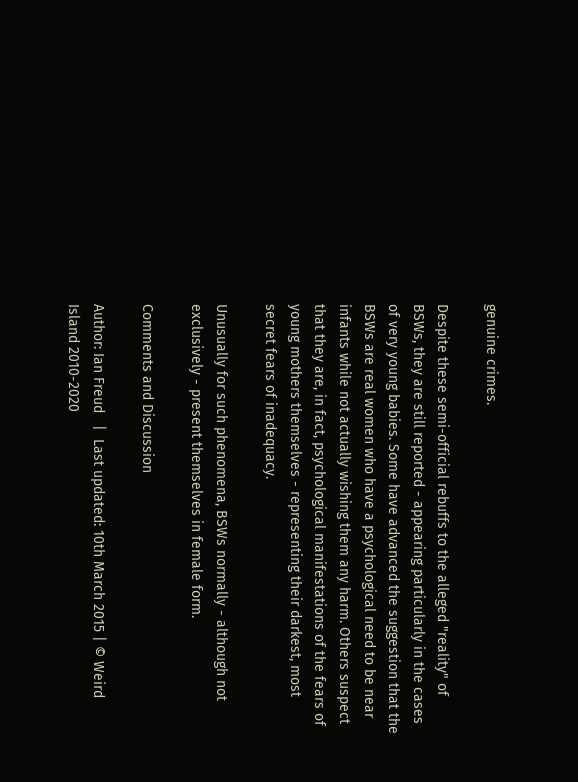genuine crimes.

Despite these semi-official rebuffs to the alleged "reality" of BSWs, they are still reported - appearing particularly in the cases of very young babies. Some have advanced the suggestion that the BSWs are real women who have a psychological need to be near infants while not actually wishing them any harm. Others suspect that they are, in fact, psychological manifestations of the fears of young mothers themselves - representing their darkest, most secret fears of inadequacy.

Unusually for such phenomena, BSWs normally - although not exclusively - present themselves in female form.

Comments and Discussion

Author: Ian Freud   |  Last updated: 10th March 2015 | © Weird Island 2010-2020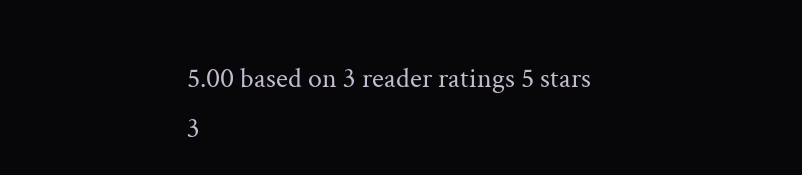5.00 based on 3 reader ratings 5 stars
3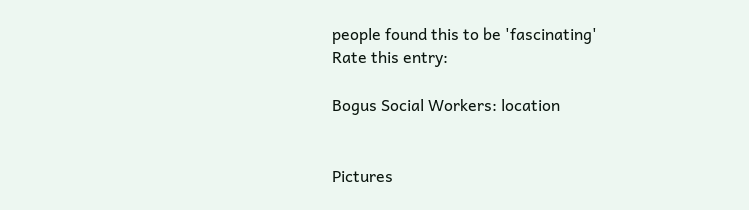people found this to be 'fascinating'
Rate this entry:

Bogus Social Workers: location


Pictures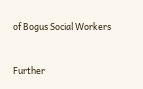of Bogus Social Workers


Further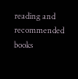reading and recommended books